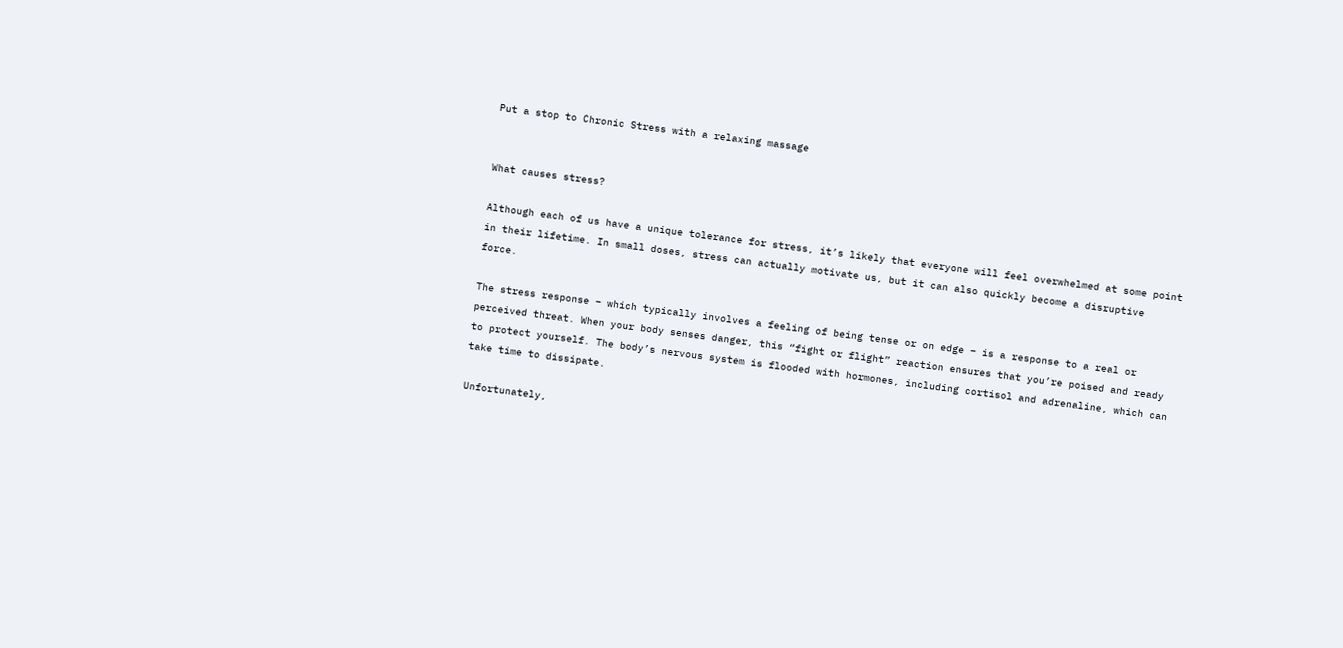Put a stop to Chronic Stress with a relaxing massage


What causes stress?

Although each of us have a unique tolerance for stress, it’s likely that everyone will feel overwhelmed at some point in their lifetime. In small doses, stress can actually motivate us, but it can also quickly become a disruptive force.

The stress response – which typically involves a feeling of being tense or on edge – is a response to a real or perceived threat. When your body senses danger, this “fight or flight” reaction ensures that you’re poised and ready to protect yourself. The body’s nervous system is flooded with hormones, including cortisol and adrenaline, which can take time to dissipate.

Unfortunately,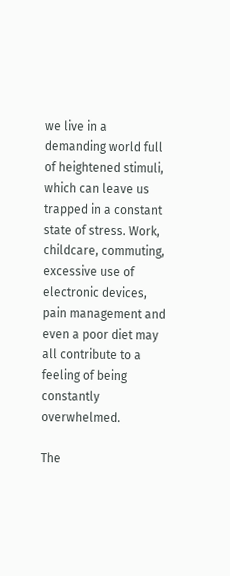we live in a demanding world full of heightened stimuli, which can leave us trapped in a constant state of stress. Work, childcare, commuting, excessive use of electronic devices, pain management and even a poor diet may all contribute to a feeling of being constantly overwhelmed.

The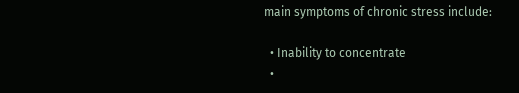main symptoms of chronic stress include:

  • Inability to concentrate
  •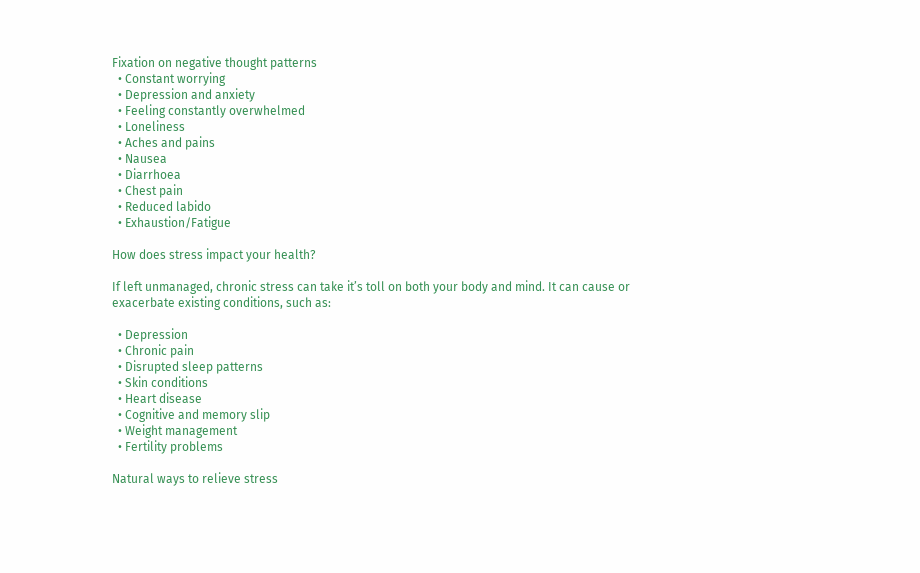Fixation on negative thought patterns
  • Constant worrying
  • Depression and anxiety
  • Feeling constantly overwhelmed
  • Loneliness
  • Aches and pains
  • Nausea
  • Diarrhoea
  • Chest pain
  • Reduced labido
  • Exhaustion/Fatigue

How does stress impact your health?

If left unmanaged, chronic stress can take it’s toll on both your body and mind. It can cause or exacerbate existing conditions, such as:

  • Depression
  • Chronic pain
  • Disrupted sleep patterns
  • Skin conditions
  • Heart disease
  • Cognitive and memory slip
  • Weight management
  • Fertility problems

Natural ways to relieve stress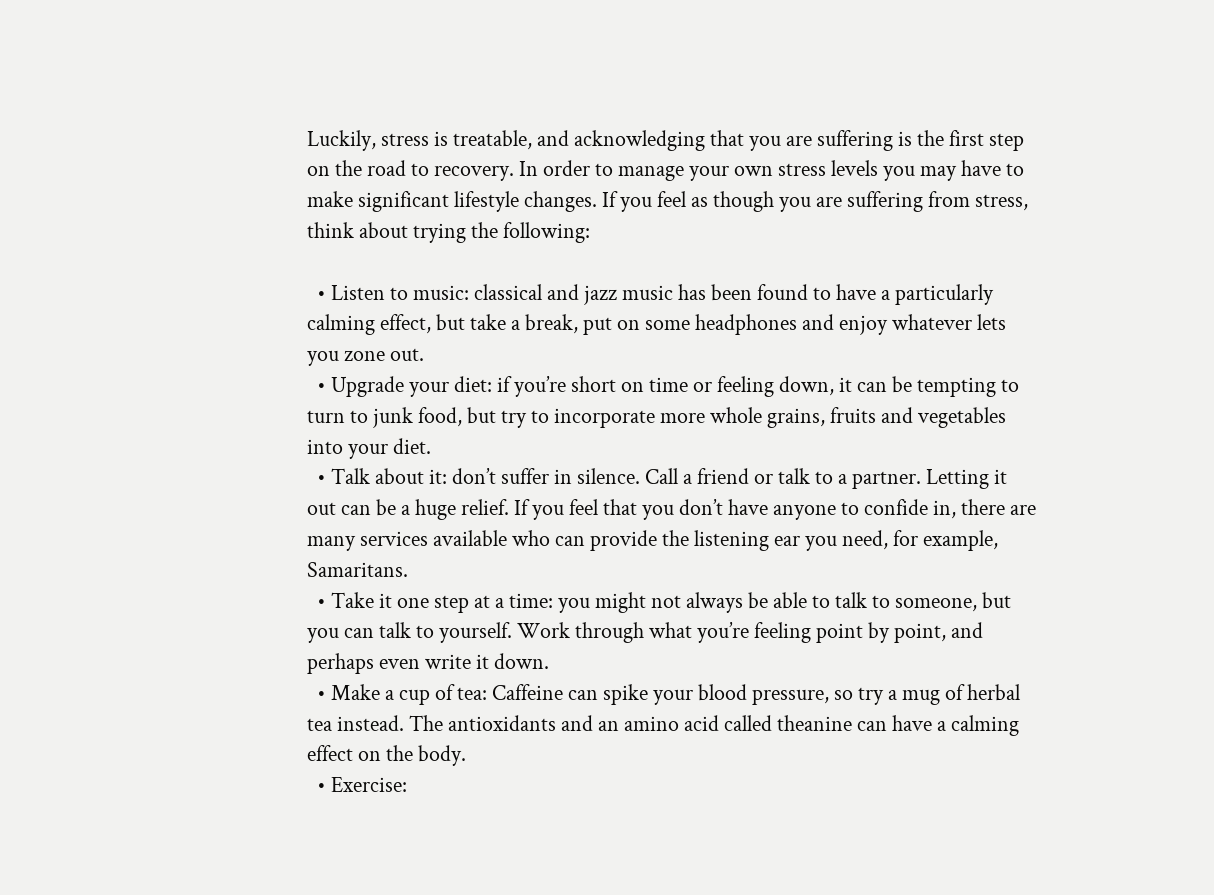Luckily, stress is treatable, and acknowledging that you are suffering is the first step on the road to recovery. In order to manage your own stress levels you may have to make significant lifestyle changes. If you feel as though you are suffering from stress, think about trying the following:

  • Listen to music: classical and jazz music has been found to have a particularly calming effect, but take a break, put on some headphones and enjoy whatever lets you zone out.
  • Upgrade your diet: if you’re short on time or feeling down, it can be tempting to turn to junk food, but try to incorporate more whole grains, fruits and vegetables into your diet.
  • Talk about it: don’t suffer in silence. Call a friend or talk to a partner. Letting it out can be a huge relief. If you feel that you don’t have anyone to confide in, there are many services available who can provide the listening ear you need, for example, Samaritans.
  • Take it one step at a time: you might not always be able to talk to someone, but you can talk to yourself. Work through what you’re feeling point by point, and perhaps even write it down.
  • Make a cup of tea: Caffeine can spike your blood pressure, so try a mug of herbal tea instead. The antioxidants and an amino acid called theanine can have a calming effect on the body.
  • Exercise: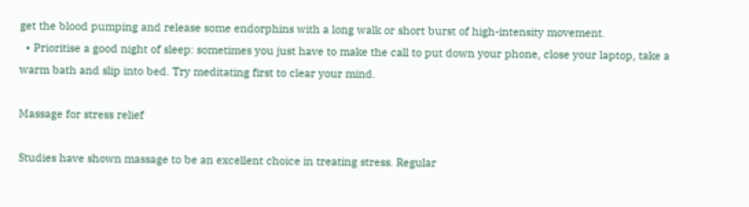get the blood pumping and release some endorphins with a long walk or short burst of high-intensity movement.
  • Prioritise a good night of sleep: sometimes you just have to make the call to put down your phone, close your laptop, take a warm bath and slip into bed. Try meditating first to clear your mind.

Massage for stress relief

Studies have shown massage to be an excellent choice in treating stress. Regular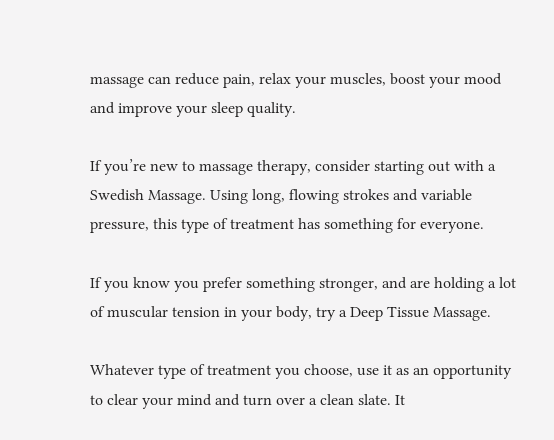massage can reduce pain, relax your muscles, boost your mood and improve your sleep quality.

If you’re new to massage therapy, consider starting out with a Swedish Massage. Using long, flowing strokes and variable pressure, this type of treatment has something for everyone.

If you know you prefer something stronger, and are holding a lot of muscular tension in your body, try a Deep Tissue Massage.

Whatever type of treatment you choose, use it as an opportunity to clear your mind and turn over a clean slate. It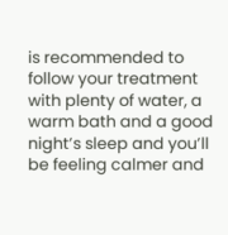is recommended to follow your treatment with plenty of water, a warm bath and a good night’s sleep and you’ll be feeling calmer and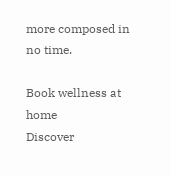more composed in no time.

Book wellness at home
Discover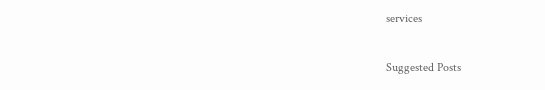services

Suggested Posts